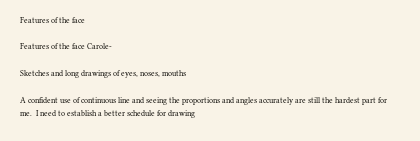Features of the face

Features of the face Carole-

Sketches and long drawings of eyes, noses, mouths

A confident use of continuous line and seeing the proportions and angles accurately are still the hardest part for me.  I need to establish a better schedule for drawing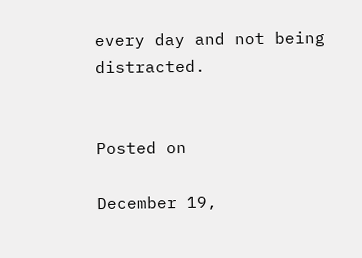every day and not being distracted.


Posted on

December 19,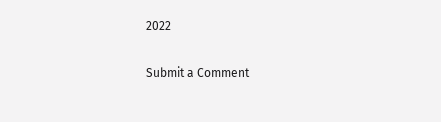2022

Submit a Comment